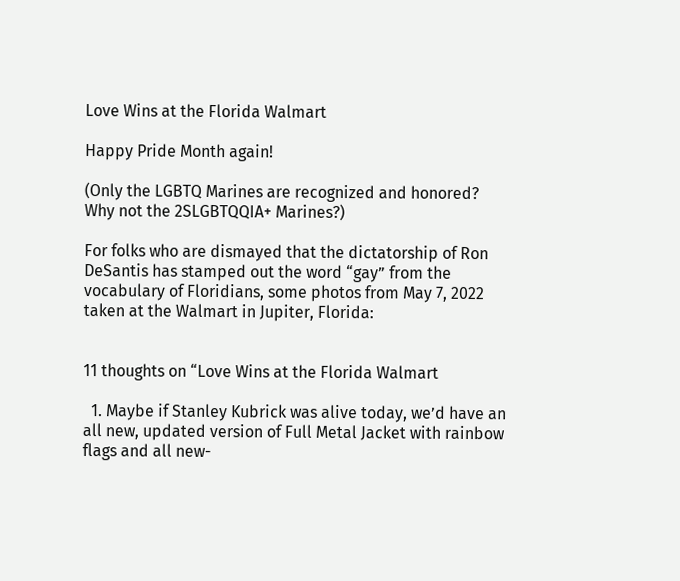Love Wins at the Florida Walmart

Happy Pride Month again!

(Only the LGBTQ Marines are recognized and honored? Why not the 2SLGBTQQIA+ Marines?)

For folks who are dismayed that the dictatorship of Ron DeSantis has stamped out the word “gay” from the vocabulary of Floridians, some photos from May 7, 2022 taken at the Walmart in Jupiter, Florida:


11 thoughts on “Love Wins at the Florida Walmart

  1. Maybe if Stanley Kubrick was alive today, we’d have an all new, updated version of Full Metal Jacket with rainbow flags and all new-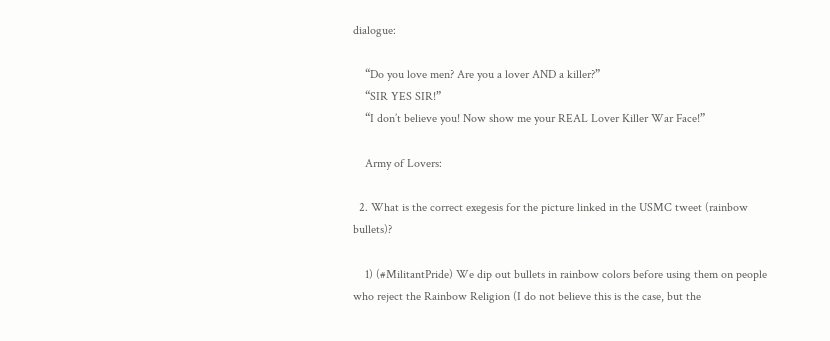dialogue:

    “Do you love men? Are you a lover AND a killer?”
    “SIR YES SIR!”
    “I don’t believe you! Now show me your REAL Lover Killer War Face!”

    Army of Lovers:

  2. What is the correct exegesis for the picture linked in the USMC tweet (rainbow bullets)?

    1) (#MilitantPride) We dip out bullets in rainbow colors before using them on people who reject the Rainbow Religion (I do not believe this is the case, but the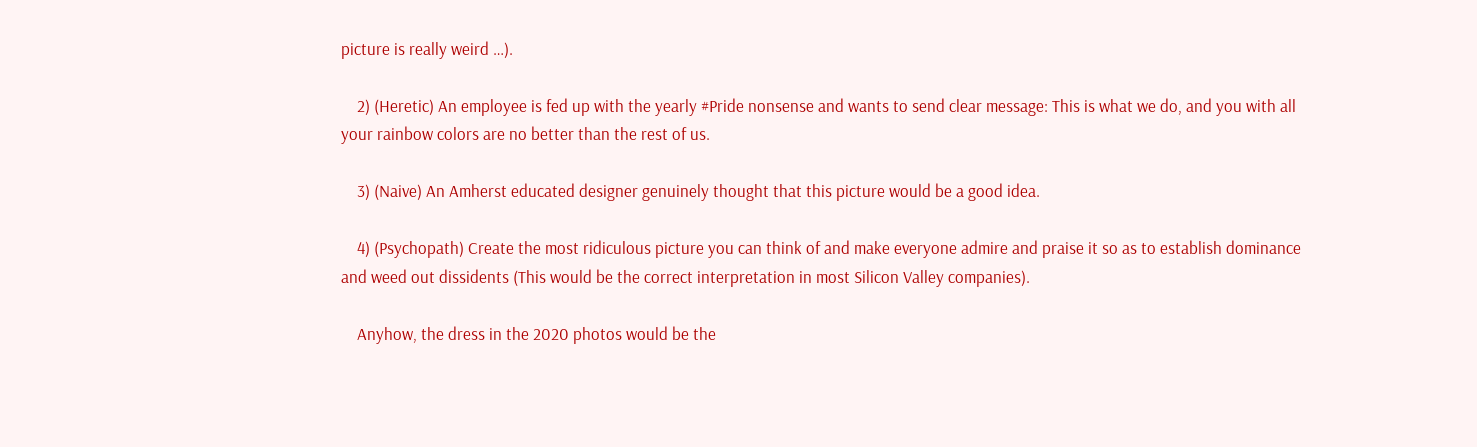picture is really weird …).

    2) (Heretic) An employee is fed up with the yearly #Pride nonsense and wants to send clear message: This is what we do, and you with all your rainbow colors are no better than the rest of us.

    3) (Naive) An Amherst educated designer genuinely thought that this picture would be a good idea.

    4) (Psychopath) Create the most ridiculous picture you can think of and make everyone admire and praise it so as to establish dominance and weed out dissidents (This would be the correct interpretation in most Silicon Valley companies).

    Anyhow, the dress in the 2020 photos would be the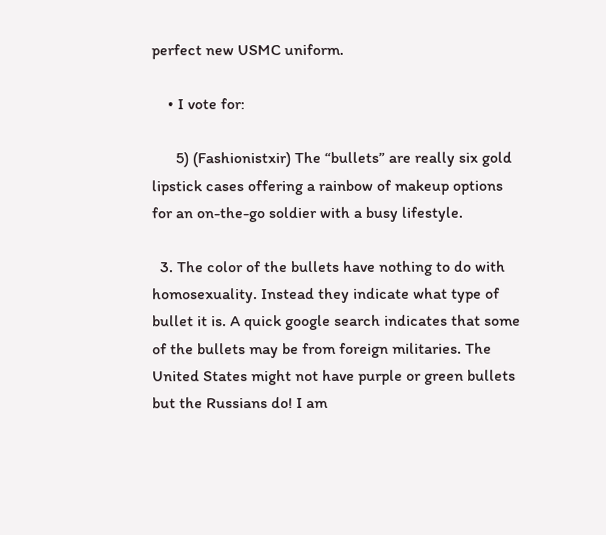perfect new USMC uniform.

    • I vote for:

      5) (Fashionistxir) The “bullets” are really six gold lipstick cases offering a rainbow of makeup options for an on-the-go soldier with a busy lifestyle.

  3. The color of the bullets have nothing to do with homosexuality. Instead they indicate what type of bullet it is. A quick google search indicates that some of the bullets may be from foreign militaries. The United States might not have purple or green bullets but the Russians do! I am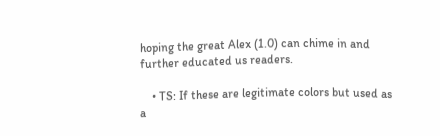hoping the great Alex (1.0) can chime in and further educated us readers.

    • TS: If these are legitimate colors but used as a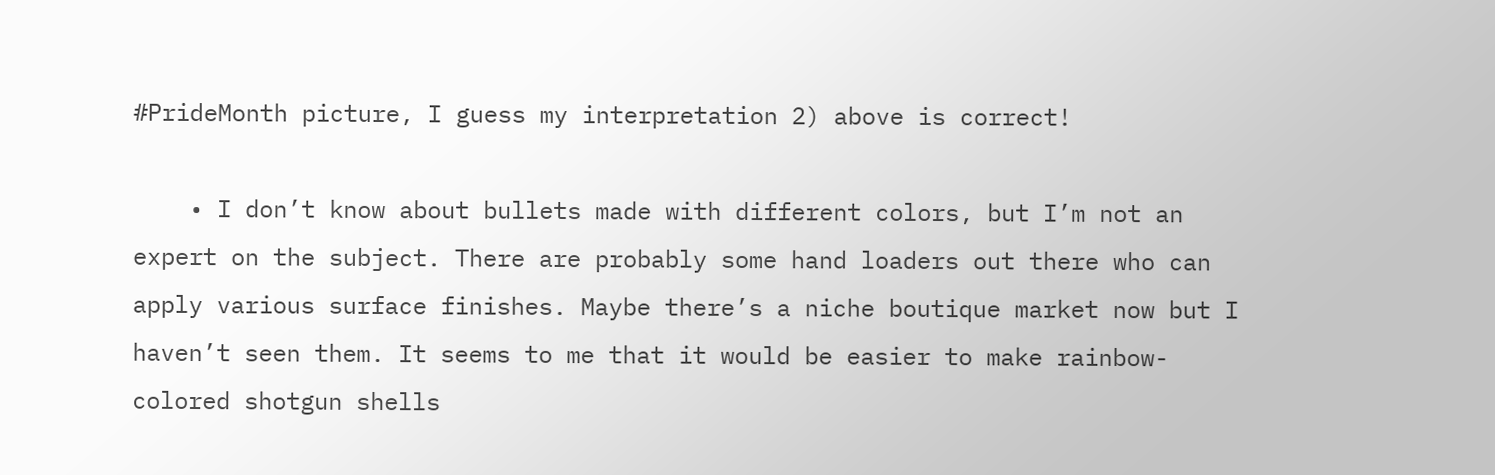#PrideMonth picture, I guess my interpretation 2) above is correct!

    • I don’t know about bullets made with different colors, but I’m not an expert on the subject. There are probably some hand loaders out there who can apply various surface finishes. Maybe there’s a niche boutique market now but I haven’t seen them. It seems to me that it would be easier to make rainbow-colored shotgun shells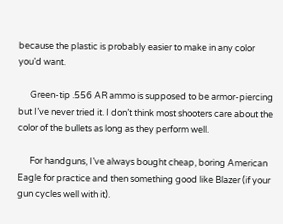because the plastic is probably easier to make in any color you’d want.

      Green-tip .556 AR ammo is supposed to be armor-piercing but I’ve never tried it. I don’t think most shooters care about the color of the bullets as long as they perform well.

      For handguns, I’ve always bought cheap, boring American Eagle for practice and then something good like Blazer (if your gun cycles well with it).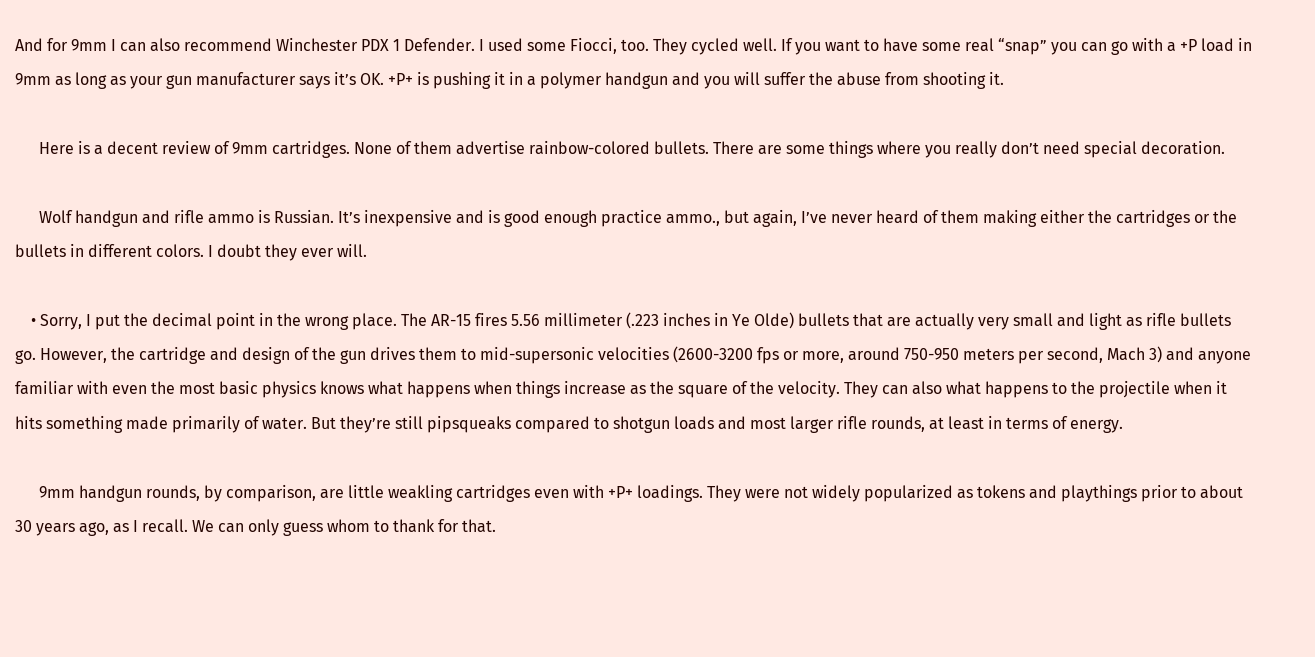And for 9mm I can also recommend Winchester PDX 1 Defender. I used some Fiocci, too. They cycled well. If you want to have some real “snap” you can go with a +P load in 9mm as long as your gun manufacturer says it’s OK. +P+ is pushing it in a polymer handgun and you will suffer the abuse from shooting it.

      Here is a decent review of 9mm cartridges. None of them advertise rainbow-colored bullets. There are some things where you really don’t need special decoration.

      Wolf handgun and rifle ammo is Russian. It’s inexpensive and is good enough practice ammo., but again, I’ve never heard of them making either the cartridges or the bullets in different colors. I doubt they ever will.

    • Sorry, I put the decimal point in the wrong place. The AR-15 fires 5.56 millimeter (.223 inches in Ye Olde) bullets that are actually very small and light as rifle bullets go. However, the cartridge and design of the gun drives them to mid-supersonic velocities (2600-3200 fps or more, around 750-950 meters per second, Mach 3) and anyone familiar with even the most basic physics knows what happens when things increase as the square of the velocity. They can also what happens to the projectile when it hits something made primarily of water. But they’re still pipsqueaks compared to shotgun loads and most larger rifle rounds, at least in terms of energy.

      9mm handgun rounds, by comparison, are little weakling cartridges even with +P+ loadings. They were not widely popularized as tokens and playthings prior to about 30 years ago, as I recall. We can only guess whom to thank for that.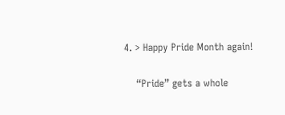4. > Happy Pride Month again!

    “Pride” gets a whole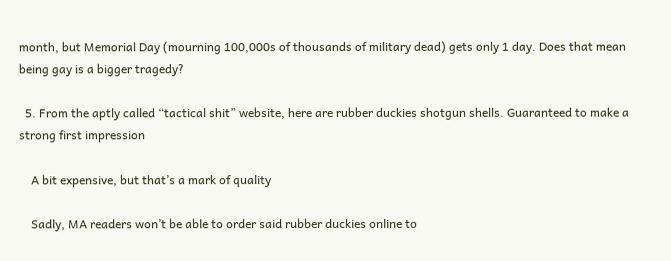month, but Memorial Day (mourning 100,000s of thousands of military dead) gets only 1 day. Does that mean being gay is a bigger tragedy?

  5. From the aptly called “tactical shit” website, here are rubber duckies shotgun shells. Guaranteed to make a strong first impression

    A bit expensive, but that’s a mark of quality

    Sadly, MA readers won’t be able to order said rubber duckies online to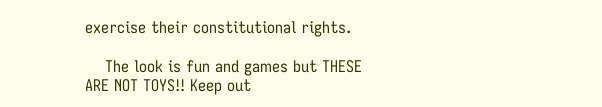exercise their constitutional rights.

    The look is fun and games but THESE ARE NOT TOYS!! Keep out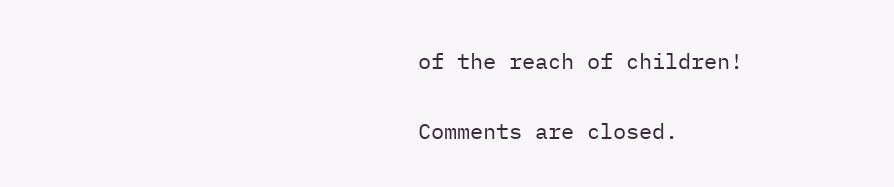of the reach of children!

Comments are closed.